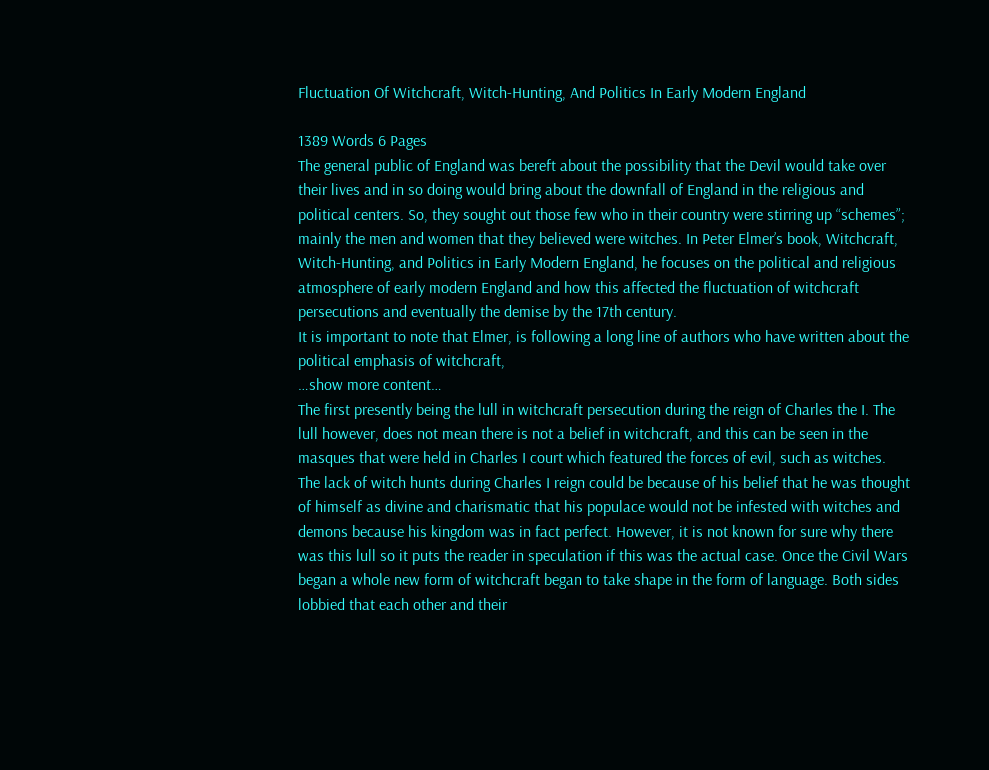Fluctuation Of Witchcraft, Witch-Hunting, And Politics In Early Modern England

1389 Words 6 Pages
The general public of England was bereft about the possibility that the Devil would take over their lives and in so doing would bring about the downfall of England in the religious and political centers. So, they sought out those few who in their country were stirring up “schemes”; mainly the men and women that they believed were witches. In Peter Elmer’s book, Witchcraft, Witch-Hunting, and Politics in Early Modern England, he focuses on the political and religious atmosphere of early modern England and how this affected the fluctuation of witchcraft persecutions and eventually the demise by the 17th century.
It is important to note that Elmer, is following a long line of authors who have written about the political emphasis of witchcraft,
…show more content…
The first presently being the lull in witchcraft persecution during the reign of Charles the I. The lull however, does not mean there is not a belief in witchcraft, and this can be seen in the masques that were held in Charles I court which featured the forces of evil, such as witches. The lack of witch hunts during Charles I reign could be because of his belief that he was thought of himself as divine and charismatic that his populace would not be infested with witches and demons because his kingdom was in fact perfect. However, it is not known for sure why there was this lull so it puts the reader in speculation if this was the actual case. Once the Civil Wars began a whole new form of witchcraft began to take shape in the form of language. Both sides lobbied that each other and their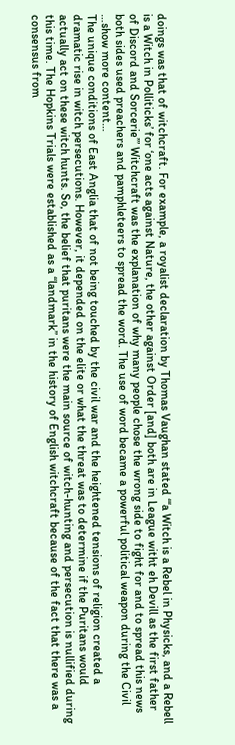doings was that of witchcraft. For example, a royalist declaration by Thomas Vaughan stated “‘a Witch is a Rebel in Physicks, and a Rebell is a Witch in Polliticks’ for ‘one acts against Nature, the other against Order [and] both are in League witht eh Devill as the first father of Discord and Sorcerie’” Witchcraft was the explanation of why many people chose the wrong side to fight for and to spread this news both sides used preachers and pamphleteers to spread the word. The use of word became a powerful political weapon during the Civil …show more content…
The unique conditions of East Anglia that of not being touched by the civil war and the heightened tensions of religion created a dramatic rise in witch persecutions. However, it depended on the elite or what the threat was to determine if the Puritans would actually act on these witch hunts. So, the belief that puritans were the main source of witch-hunting and persecution is nullified during this time. The Hopkins Trials were established as a “landmark” in the history of English witchcraft because of the fact that there was a consensus from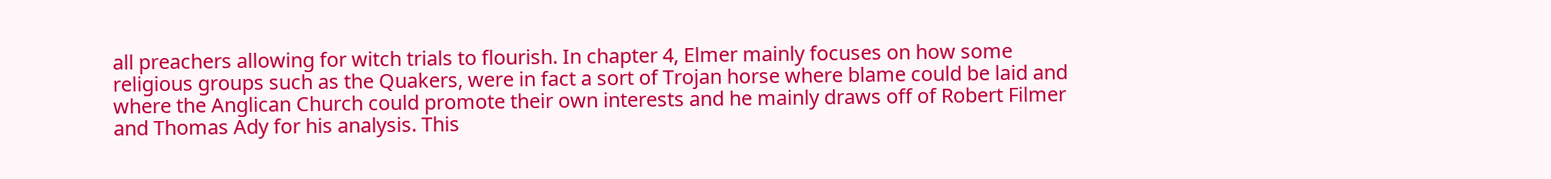all preachers allowing for witch trials to flourish. In chapter 4, Elmer mainly focuses on how some religious groups such as the Quakers, were in fact a sort of Trojan horse where blame could be laid and where the Anglican Church could promote their own interests and he mainly draws off of Robert Filmer and Thomas Ady for his analysis. This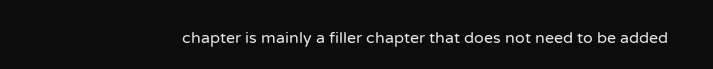chapter is mainly a filler chapter that does not need to be added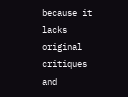because it lacks original critiques and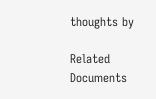thoughts by

Related Documents